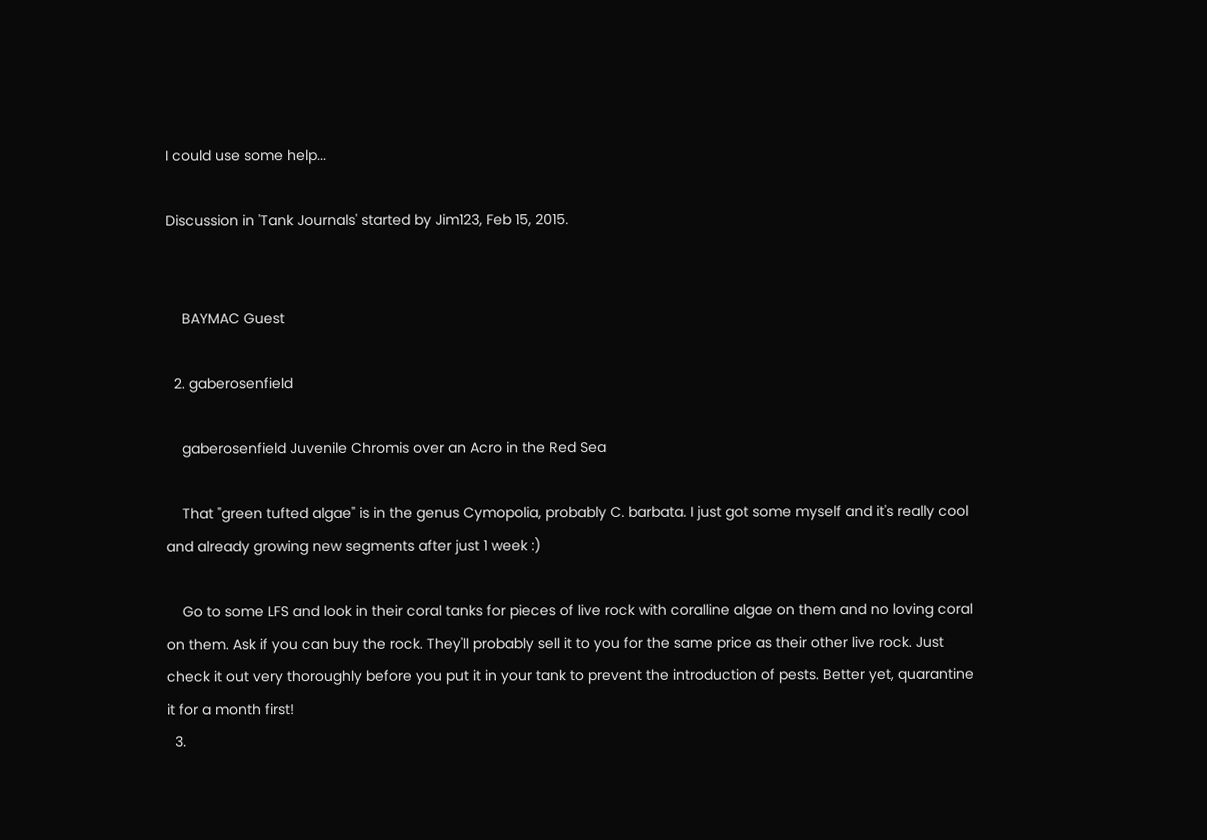I could use some help...

Discussion in 'Tank Journals' started by Jim123, Feb 15, 2015.


    BAYMAC Guest

  2. gaberosenfield

    gaberosenfield Juvenile Chromis over an Acro in the Red Sea

    That "green tufted algae" is in the genus Cymopolia, probably C. barbata. I just got some myself and it's really cool and already growing new segments after just 1 week :)

    Go to some LFS and look in their coral tanks for pieces of live rock with coralline algae on them and no loving coral on them. Ask if you can buy the rock. They'll probably sell it to you for the same price as their other live rock. Just check it out very thoroughly before you put it in your tank to prevent the introduction of pests. Better yet, quarantine it for a month first!
  3.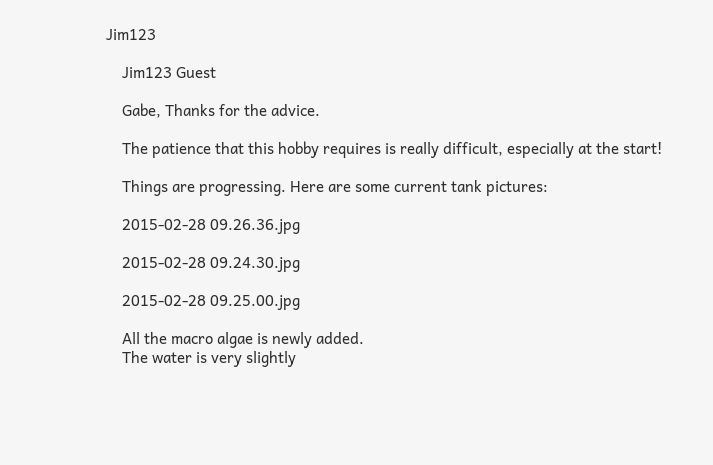Jim123

    Jim123 Guest

    Gabe, Thanks for the advice.

    The patience that this hobby requires is really difficult, especially at the start!

    Things are progressing. Here are some current tank pictures:

    2015-02-28 09.26.36.jpg

    2015-02-28 09.24.30.jpg

    2015-02-28 09.25.00.jpg

    All the macro algae is newly added.
    The water is very slightly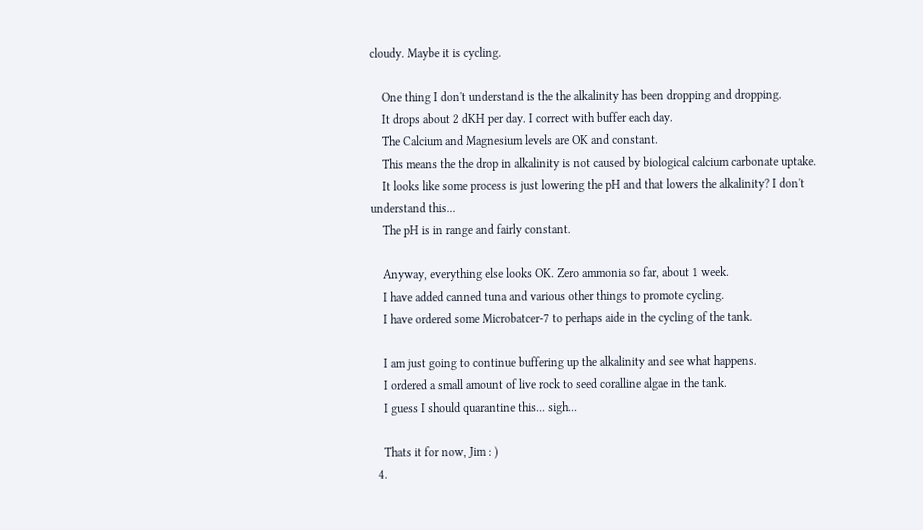cloudy. Maybe it is cycling.

    One thing I don't understand is the the alkalinity has been dropping and dropping.
    It drops about 2 dKH per day. I correct with buffer each day.
    The Calcium and Magnesium levels are OK and constant.
    This means the the drop in alkalinity is not caused by biological calcium carbonate uptake.
    It looks like some process is just lowering the pH and that lowers the alkalinity? I don't understand this...
    The pH is in range and fairly constant.

    Anyway, everything else looks OK. Zero ammonia so far, about 1 week.
    I have added canned tuna and various other things to promote cycling.
    I have ordered some Microbatcer-7 to perhaps aide in the cycling of the tank.

    I am just going to continue buffering up the alkalinity and see what happens.
    I ordered a small amount of live rock to seed coralline algae in the tank.
    I guess I should quarantine this... sigh...

    Thats it for now, Jim : )
  4.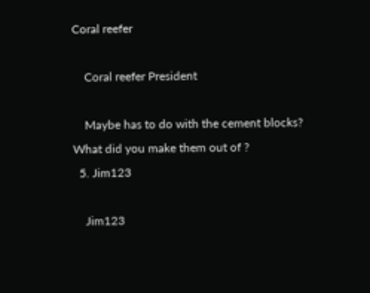Coral reefer

    Coral reefer President

    Maybe has to do with the cement blocks? What did you make them out of ?
  5. Jim123

    Jim123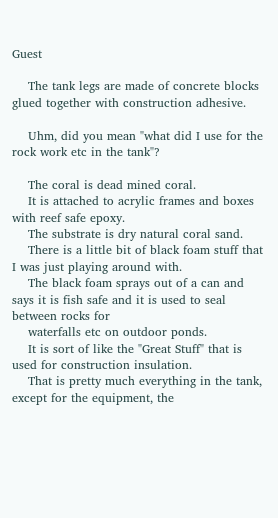Guest

    The tank legs are made of concrete blocks glued together with construction adhesive.

    Uhm, did you mean "what did I use for the rock work etc in the tank"?

    The coral is dead mined coral.
    It is attached to acrylic frames and boxes with reef safe epoxy.
    The substrate is dry natural coral sand.
    There is a little bit of black foam stuff that I was just playing around with.
    The black foam sprays out of a can and says it is fish safe and it is used to seal between rocks for
    waterfalls etc on outdoor ponds.
    It is sort of like the "Great Stuff" that is used for construction insulation.
    That is pretty much everything in the tank, except for the equipment, the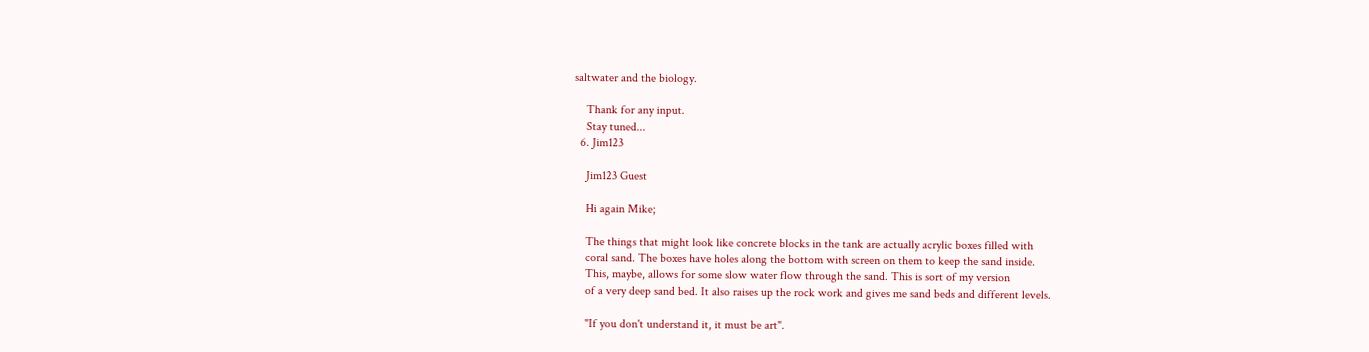saltwater and the biology.

    Thank for any input.
    Stay tuned...
  6. Jim123

    Jim123 Guest

    Hi again Mike;

    The things that might look like concrete blocks in the tank are actually acrylic boxes filled with
    coral sand. The boxes have holes along the bottom with screen on them to keep the sand inside.
    This, maybe, allows for some slow water flow through the sand. This is sort of my version
    of a very deep sand bed. It also raises up the rock work and gives me sand beds and different levels.

    "If you don't understand it, it must be art".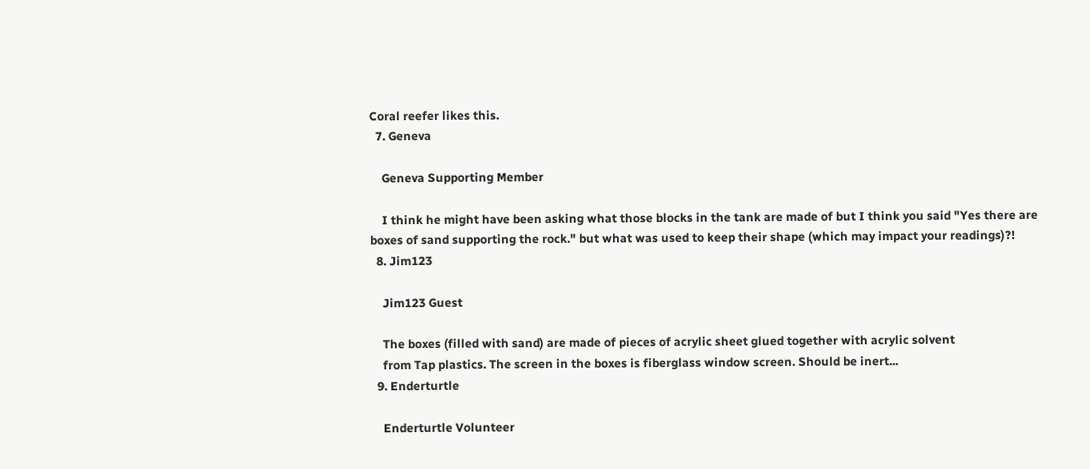Coral reefer likes this.
  7. Geneva

    Geneva Supporting Member

    I think he might have been asking what those blocks in the tank are made of but I think you said "Yes there are boxes of sand supporting the rock." but what was used to keep their shape (which may impact your readings)?!
  8. Jim123

    Jim123 Guest

    The boxes (filled with sand) are made of pieces of acrylic sheet glued together with acrylic solvent
    from Tap plastics. The screen in the boxes is fiberglass window screen. Should be inert...
  9. Enderturtle

    Enderturtle Volunteer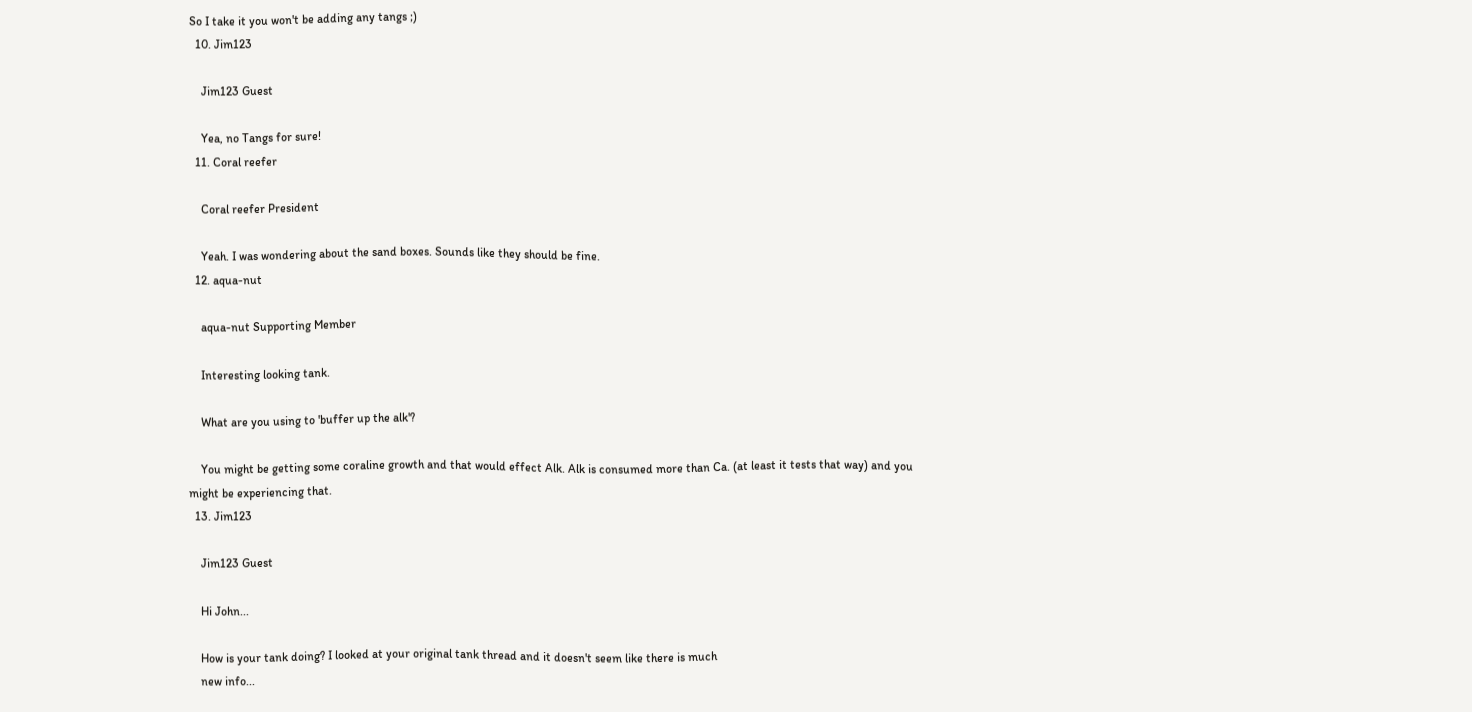So I take it you won't be adding any tangs ;)
  10. Jim123

    Jim123 Guest

    Yea, no Tangs for sure!
  11. Coral reefer

    Coral reefer President

    Yeah. I was wondering about the sand boxes. Sounds like they should be fine.
  12. aqua-nut

    aqua-nut Supporting Member

    Interesting looking tank.

    What are you using to 'buffer up the alk'?

    You might be getting some coraline growth and that would effect Alk. Alk is consumed more than Ca. (at least it tests that way) and you might be experiencing that.
  13. Jim123

    Jim123 Guest

    Hi John...

    How is your tank doing? I looked at your original tank thread and it doesn't seem like there is much
    new info...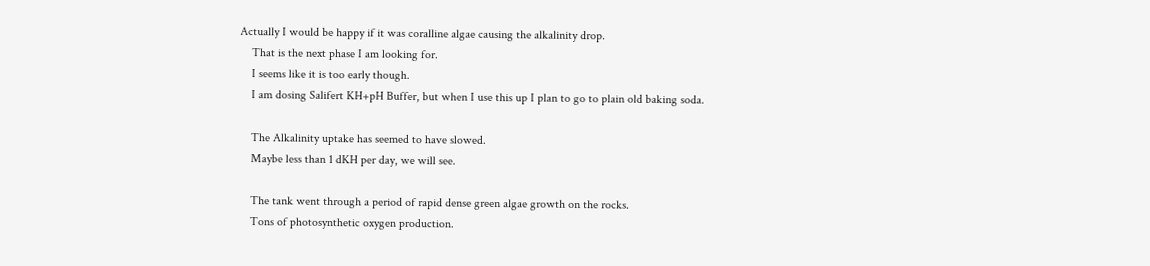Actually I would be happy if it was coralline algae causing the alkalinity drop.
    That is the next phase I am looking for.
    I seems like it is too early though.
    I am dosing Salifert KH+pH Buffer, but when I use this up I plan to go to plain old baking soda.

    The Alkalinity uptake has seemed to have slowed.
    Maybe less than 1 dKH per day, we will see.

    The tank went through a period of rapid dense green algae growth on the rocks.
    Tons of photosynthetic oxygen production.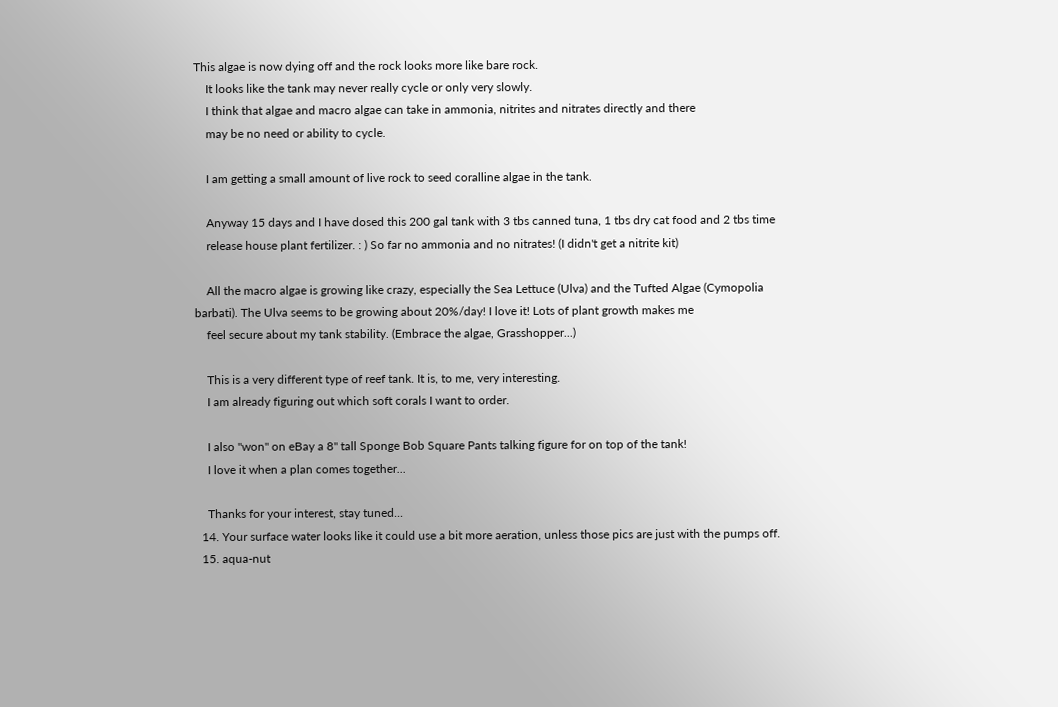This algae is now dying off and the rock looks more like bare rock.
    It looks like the tank may never really cycle or only very slowly.
    I think that algae and macro algae can take in ammonia, nitrites and nitrates directly and there
    may be no need or ability to cycle.

    I am getting a small amount of live rock to seed coralline algae in the tank.

    Anyway 15 days and I have dosed this 200 gal tank with 3 tbs canned tuna, 1 tbs dry cat food and 2 tbs time
    release house plant fertilizer. : ) So far no ammonia and no nitrates! (I didn't get a nitrite kit)

    All the macro algae is growing like crazy, especially the Sea Lettuce (Ulva) and the Tufted Algae (Cymopolia barbati). The Ulva seems to be growing about 20%/day! I love it! Lots of plant growth makes me
    feel secure about my tank stability. (Embrace the algae, Grasshopper...)

    This is a very different type of reef tank. It is, to me, very interesting.
    I am already figuring out which soft corals I want to order.

    I also "won" on eBay a 8" tall Sponge Bob Square Pants talking figure for on top of the tank!
    I love it when a plan comes together...

    Thanks for your interest, stay tuned...
  14. Your surface water looks like it could use a bit more aeration, unless those pics are just with the pumps off.
  15. aqua-nut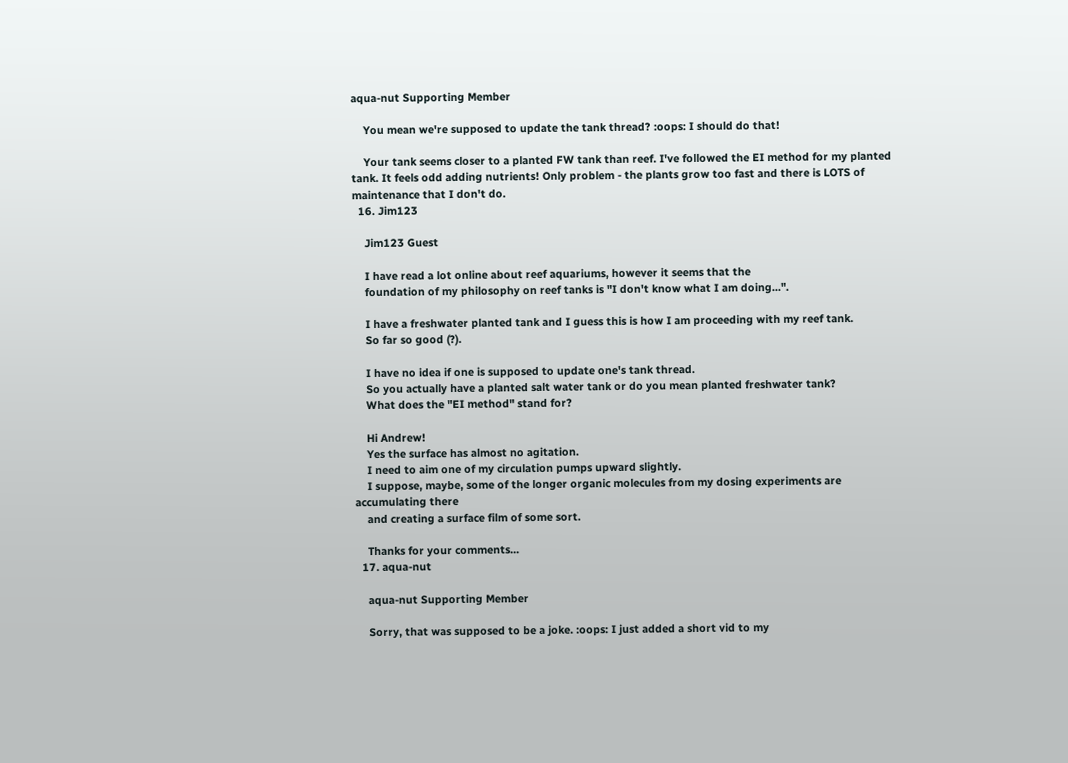aqua-nut Supporting Member

    You mean we're supposed to update the tank thread? :oops: I should do that!

    Your tank seems closer to a planted FW tank than reef. I've followed the EI method for my planted tank. It feels odd adding nutrients! Only problem - the plants grow too fast and there is LOTS of maintenance that I don't do.
  16. Jim123

    Jim123 Guest

    I have read a lot online about reef aquariums, however it seems that the
    foundation of my philosophy on reef tanks is "I don't know what I am doing...".

    I have a freshwater planted tank and I guess this is how I am proceeding with my reef tank.
    So far so good (?).

    I have no idea if one is supposed to update one's tank thread.
    So you actually have a planted salt water tank or do you mean planted freshwater tank?
    What does the "EI method" stand for?

    Hi Andrew!
    Yes the surface has almost no agitation.
    I need to aim one of my circulation pumps upward slightly.
    I suppose, maybe, some of the longer organic molecules from my dosing experiments are accumulating there
    and creating a surface film of some sort.

    Thanks for your comments...
  17. aqua-nut

    aqua-nut Supporting Member

    Sorry, that was supposed to be a joke. :oops: I just added a short vid to my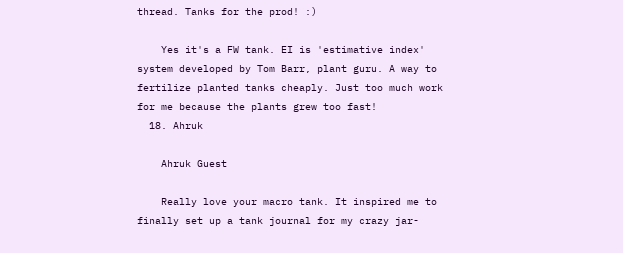thread. Tanks for the prod! :)

    Yes it's a FW tank. EI is 'estimative index' system developed by Tom Barr, plant guru. A way to fertilize planted tanks cheaply. Just too much work for me because the plants grew too fast!
  18. Ahruk

    Ahruk Guest

    Really love your macro tank. It inspired me to finally set up a tank journal for my crazy jar-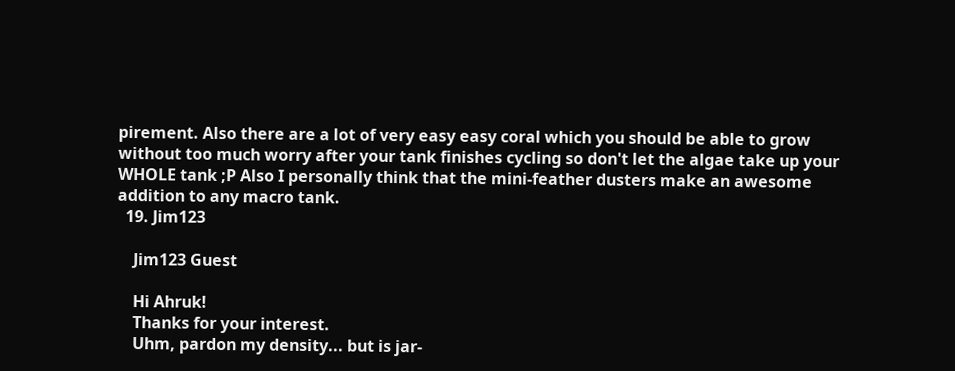pirement. Also there are a lot of very easy easy coral which you should be able to grow without too much worry after your tank finishes cycling so don't let the algae take up your WHOLE tank ;P Also I personally think that the mini-feather dusters make an awesome addition to any macro tank.
  19. Jim123

    Jim123 Guest

    Hi Ahruk!
    Thanks for your interest.
    Uhm, pardon my density... but is jar-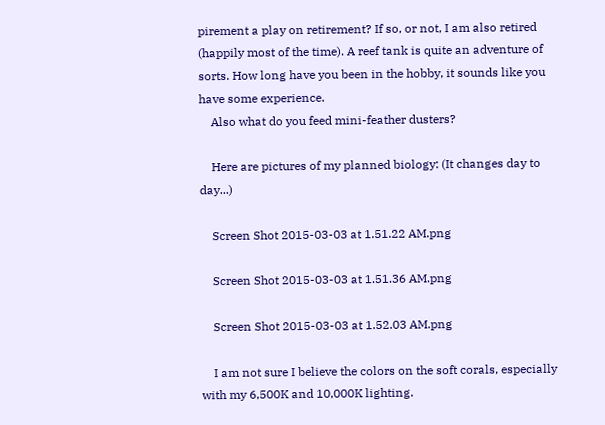pirement a play on retirement? If so, or not, I am also retired (happily most of the time). A reef tank is quite an adventure of sorts. How long have you been in the hobby, it sounds like you have some experience.
    Also what do you feed mini-feather dusters?

    Here are pictures of my planned biology: (It changes day to day...)

    Screen Shot 2015-03-03 at 1.51.22 AM.png

    Screen Shot 2015-03-03 at 1.51.36 AM.png

    Screen Shot 2015-03-03 at 1.52.03 AM.png

    I am not sure I believe the colors on the soft corals, especially with my 6,500K and 10,000K lighting.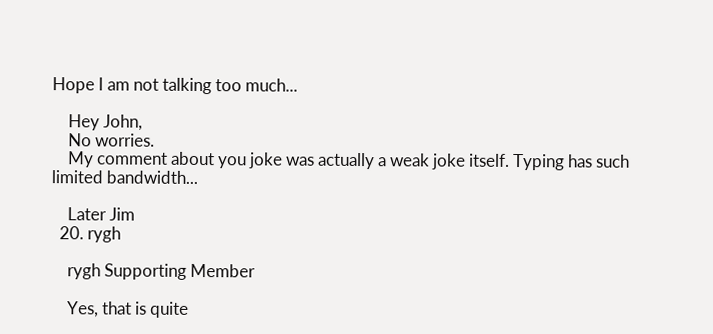Hope I am not talking too much...

    Hey John,
    No worries.
    My comment about you joke was actually a weak joke itself. Typing has such limited bandwidth...

    Later Jim
  20. rygh

    rygh Supporting Member

    Yes, that is quite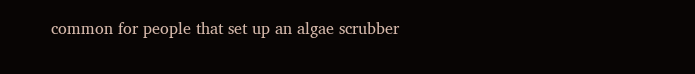common for people that set up an algae scrubber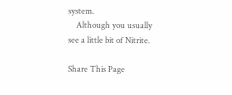system.
    Although you usually see a little bit of Nitrite.

Share This Page